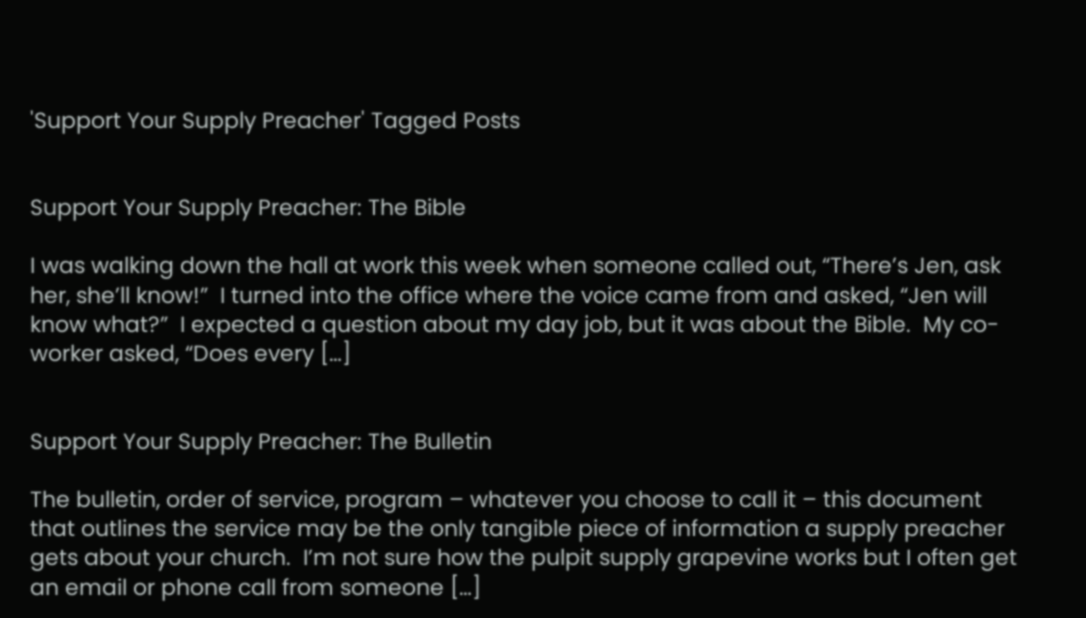'Support Your Supply Preacher' Tagged Posts


Support Your Supply Preacher: The Bible

I was walking down the hall at work this week when someone called out, “There’s Jen, ask her, she’ll know!”  I turned into the office where the voice came from and asked, “Jen will know what?”  I expected a question about my day job, but it was about the Bible.  My co-worker asked, “Does every […]


Support Your Supply Preacher: The Bulletin

The bulletin, order of service, program – whatever you choose to call it – this document that outlines the service may be the only tangible piece of information a supply preacher gets about your church.  I’m not sure how the pulpit supply grapevine works but I often get an email or phone call from someone […]